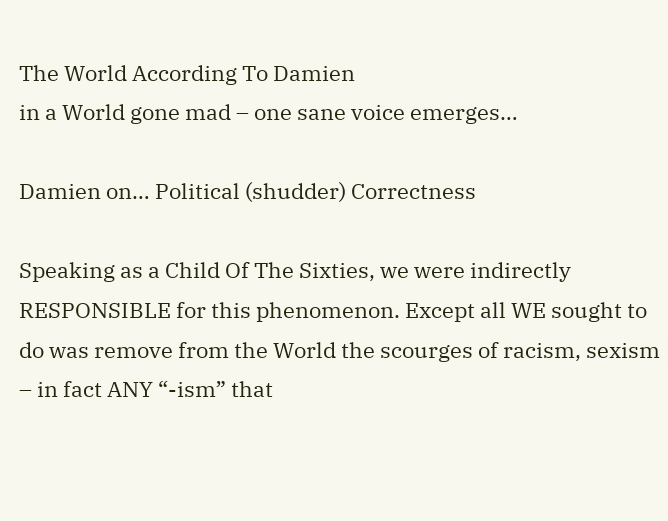The World According To Damien
in a World gone mad – one sane voice emerges…

Damien on… Political (shudder) Correctness

Speaking as a Child Of The Sixties, we were indirectly RESPONSIBLE for this phenomenon. Except all WE sought to do was remove from the World the scourges of racism, sexism – in fact ANY “-ism” that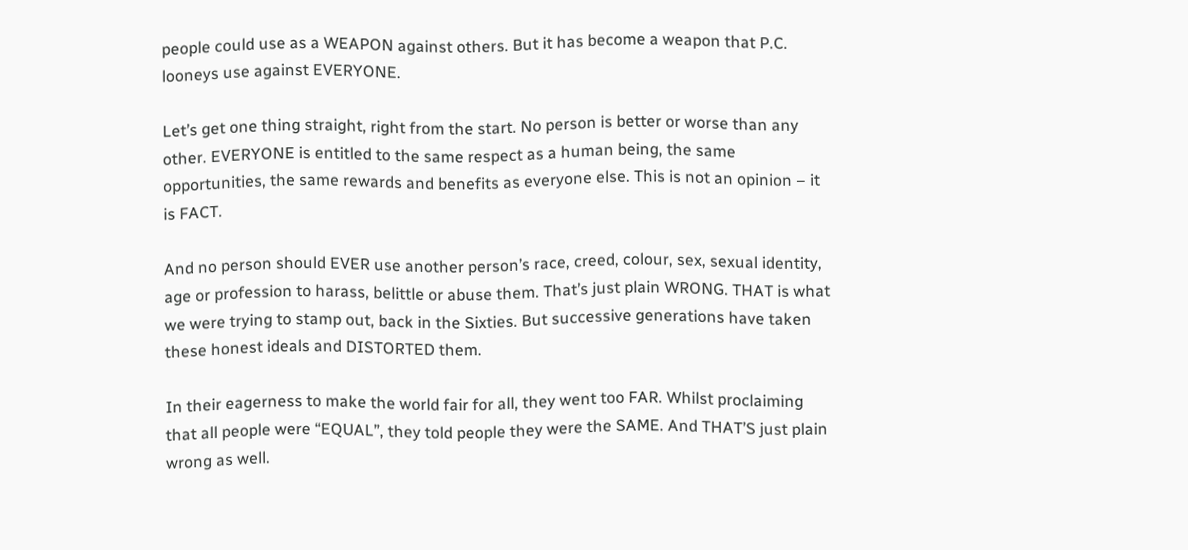people could use as a WEAPON against others. But it has become a weapon that P.C. looneys use against EVERYONE.

Let’s get one thing straight, right from the start. No person is better or worse than any other. EVERYONE is entitled to the same respect as a human being, the same opportunities, the same rewards and benefits as everyone else. This is not an opinion – it is FACT.

And no person should EVER use another person’s race, creed, colour, sex, sexual identity, age or profession to harass, belittle or abuse them. That’s just plain WRONG. THAT is what we were trying to stamp out, back in the Sixties. But successive generations have taken these honest ideals and DISTORTED them.

In their eagerness to make the world fair for all, they went too FAR. Whilst proclaiming that all people were “EQUAL”, they told people they were the SAME. And THAT’S just plain wrong as well.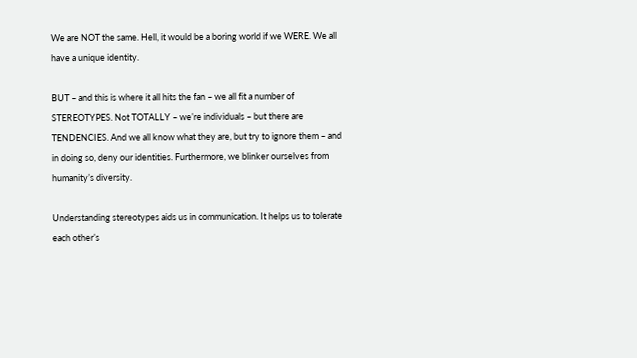We are NOT the same. Hell, it would be a boring world if we WERE. We all have a unique identity.

BUT – and this is where it all hits the fan – we all fit a number of STEREOTYPES. Not TOTALLY – we’re individuals – but there are TENDENCIES. And we all know what they are, but try to ignore them – and in doing so, deny our identities. Furthermore, we blinker ourselves from humanity’s diversity.

Understanding stereotypes aids us in communication. It helps us to tolerate each other’s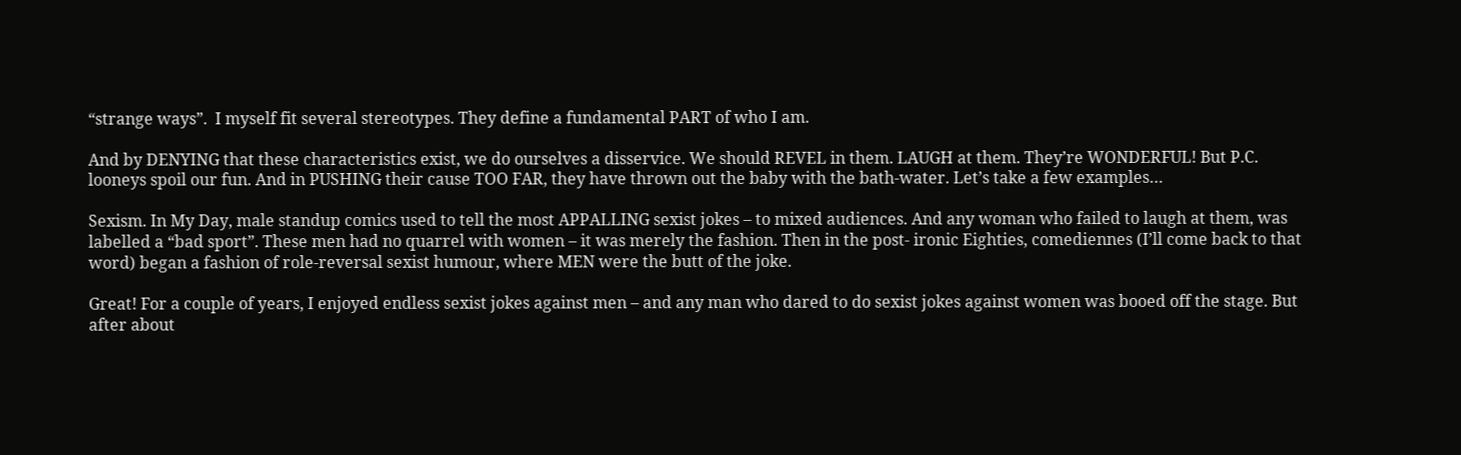“strange ways”.  I myself fit several stereotypes. They define a fundamental PART of who I am.

And by DENYING that these characteristics exist, we do ourselves a disservice. We should REVEL in them. LAUGH at them. They’re WONDERFUL! But P.C. looneys spoil our fun. And in PUSHING their cause TOO FAR, they have thrown out the baby with the bath-water. Let’s take a few examples…

Sexism. In My Day, male standup comics used to tell the most APPALLING sexist jokes – to mixed audiences. And any woman who failed to laugh at them, was labelled a “bad sport”. These men had no quarrel with women – it was merely the fashion. Then in the post- ironic Eighties, comediennes (I’ll come back to that word) began a fashion of role-reversal sexist humour, where MEN were the butt of the joke.

Great! For a couple of years, I enjoyed endless sexist jokes against men – and any man who dared to do sexist jokes against women was booed off the stage. But after about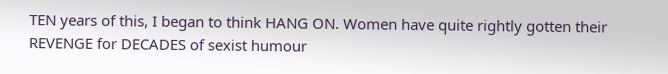TEN years of this, I began to think HANG ON. Women have quite rightly gotten their REVENGE for DECADES of sexist humour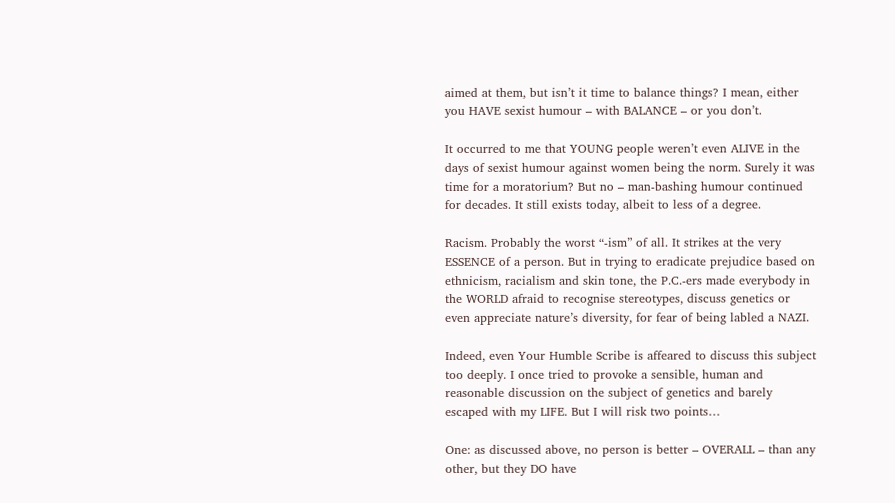aimed at them, but isn’t it time to balance things? I mean, either you HAVE sexist humour – with BALANCE – or you don’t.

It occurred to me that YOUNG people weren’t even ALIVE in the days of sexist humour against women being the norm. Surely it was time for a moratorium? But no – man-bashing humour continued for decades. It still exists today, albeit to less of a degree.

Racism. Probably the worst “-ism” of all. It strikes at the very ESSENCE of a person. But in trying to eradicate prejudice based on ethnicism, racialism and skin tone, the P.C.-ers made everybody in the WORLD afraid to recognise stereotypes, discuss genetics or even appreciate nature’s diversity, for fear of being labled a NAZI.

Indeed, even Your Humble Scribe is affeared to discuss this subject too deeply. I once tried to provoke a sensible, human and reasonable discussion on the subject of genetics and barely escaped with my LIFE. But I will risk two points…

One: as discussed above, no person is better – OVERALL – than any other, but they DO have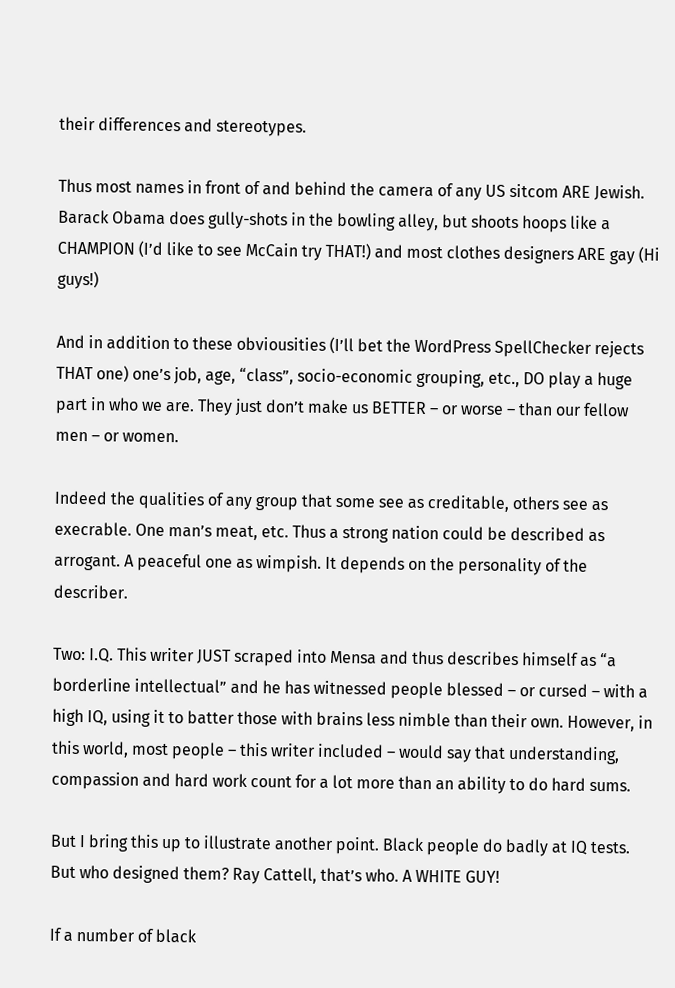their differences and stereotypes.

Thus most names in front of and behind the camera of any US sitcom ARE Jewish. Barack Obama does gully-shots in the bowling alley, but shoots hoops like a CHAMPION (I’d like to see McCain try THAT!) and most clothes designers ARE gay (Hi guys!)

And in addition to these obviousities (I’ll bet the WordPress SpellChecker rejects THAT one) one’s job, age, “class”, socio-economic grouping, etc., DO play a huge part in who we are. They just don’t make us BETTER – or worse – than our fellow men – or women.

Indeed the qualities of any group that some see as creditable, others see as execrable. One man’s meat, etc. Thus a strong nation could be described as arrogant. A peaceful one as wimpish. It depends on the personality of the describer.

Two: I.Q. This writer JUST scraped into Mensa and thus describes himself as “a borderline intellectual” and he has witnessed people blessed – or cursed – with a high IQ, using it to batter those with brains less nimble than their own. However, in this world, most people – this writer included – would say that understanding, compassion and hard work count for a lot more than an ability to do hard sums.

But I bring this up to illustrate another point. Black people do badly at IQ tests. But who designed them? Ray Cattell, that’s who. A WHITE GUY!

If a number of black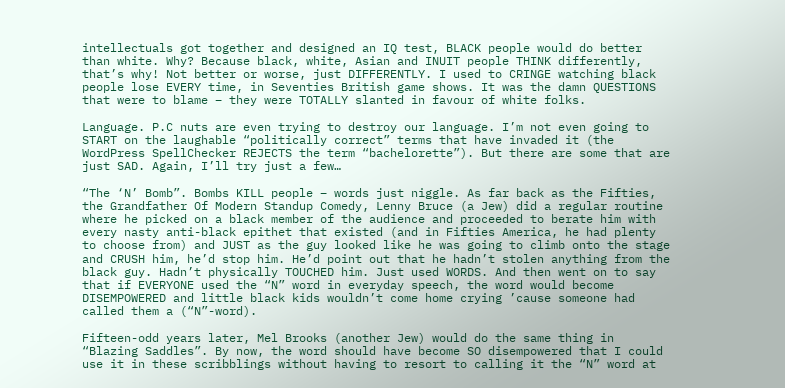intellectuals got together and designed an IQ test, BLACK people would do better than white. Why? Because black, white, Asian and INUIT people THINK differently, that’s why! Not better or worse, just DIFFERENTLY. I used to CRINGE watching black people lose EVERY time, in Seventies British game shows. It was the damn QUESTIONS that were to blame – they were TOTALLY slanted in favour of white folks.

Language. P.C nuts are even trying to destroy our language. I’m not even going to START on the laughable “politically correct” terms that have invaded it (the WordPress SpellChecker REJECTS the term “bachelorette”). But there are some that are just SAD. Again, I’ll try just a few…

“The ‘N’ Bomb”. Bombs KILL people – words just niggle. As far back as the Fifties, the Grandfather Of Modern Standup Comedy, Lenny Bruce (a Jew) did a regular routine where he picked on a black member of the audience and proceeded to berate him with every nasty anti-black epithet that existed (and in Fifties America, he had plenty to choose from) and JUST as the guy looked like he was going to climb onto the stage and CRUSH him, he’d stop him. He’d point out that he hadn’t stolen anything from the black guy. Hadn’t physically TOUCHED him. Just used WORDS. And then went on to say that if EVERYONE used the “N” word in everyday speech, the word would become DISEMPOWERED and little black kids wouldn’t come home crying ’cause someone had called them a (“N”-word).

Fifteen-odd years later, Mel Brooks (another Jew) would do the same thing in “Blazing Saddles”. By now, the word should have become SO disempowered that I could use it in these scribblings without having to resort to calling it the “N” word at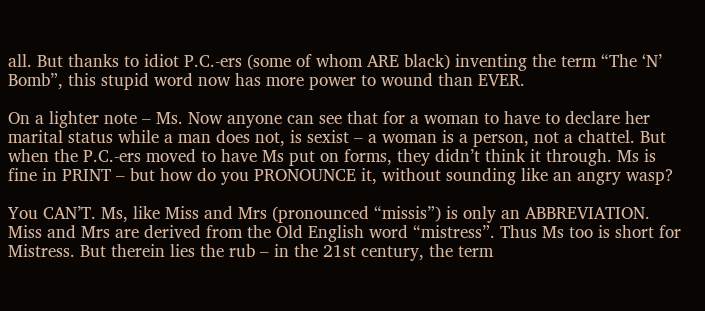all. But thanks to idiot P.C.-ers (some of whom ARE black) inventing the term “The ‘N’ Bomb”, this stupid word now has more power to wound than EVER.

On a lighter note – Ms. Now anyone can see that for a woman to have to declare her marital status while a man does not, is sexist – a woman is a person, not a chattel. But when the P.C.-ers moved to have Ms put on forms, they didn’t think it through. Ms is fine in PRINT – but how do you PRONOUNCE it, without sounding like an angry wasp?

You CAN’T. Ms, like Miss and Mrs (pronounced “missis”) is only an ABBREVIATION. Miss and Mrs are derived from the Old English word “mistress”. Thus Ms too is short for Mistress. But therein lies the rub – in the 21st century, the term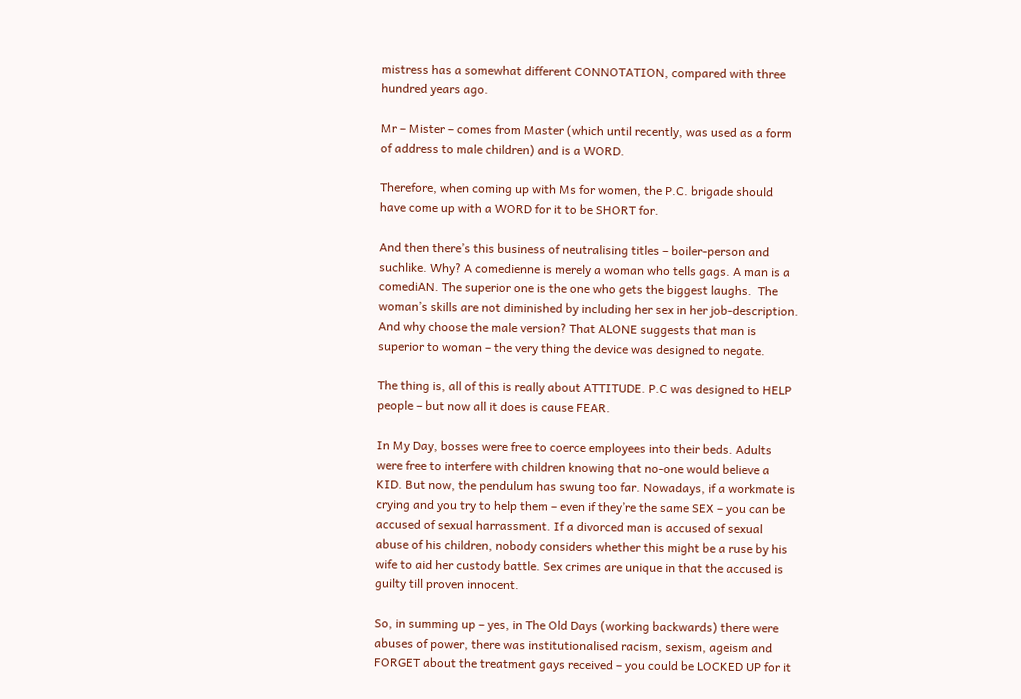mistress has a somewhat different CONNOTATION, compared with three hundred years ago.

Mr – Mister – comes from Master (which until recently, was used as a form of address to male children) and is a WORD.

Therefore, when coming up with Ms for women, the P.C. brigade should have come up with a WORD for it to be SHORT for.

And then there’s this business of neutralising titles – boiler-person and suchlike. Why? A comedienne is merely a woman who tells gags. A man is a comediAN. The superior one is the one who gets the biggest laughs.  The woman’s skills are not diminished by including her sex in her job-description. And why choose the male version? That ALONE suggests that man is superior to woman – the very thing the device was designed to negate.

The thing is, all of this is really about ATTITUDE. P.C was designed to HELP people – but now all it does is cause FEAR.

In My Day, bosses were free to coerce employees into their beds. Adults were free to interfere with children knowing that no-one would believe a KID. But now, the pendulum has swung too far. Nowadays, if a workmate is crying and you try to help them – even if they’re the same SEX – you can be accused of sexual harrassment. If a divorced man is accused of sexual abuse of his children, nobody considers whether this might be a ruse by his wife to aid her custody battle. Sex crimes are unique in that the accused is guilty till proven innocent.

So, in summing up – yes, in The Old Days (working backwards) there were abuses of power, there was institutionalised racism, sexism, ageism and FORGET about the treatment gays received – you could be LOCKED UP for it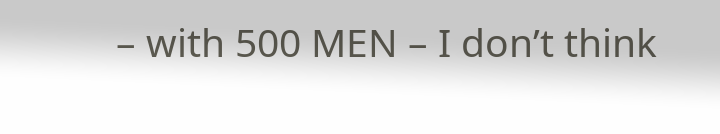– with 500 MEN – I don’t think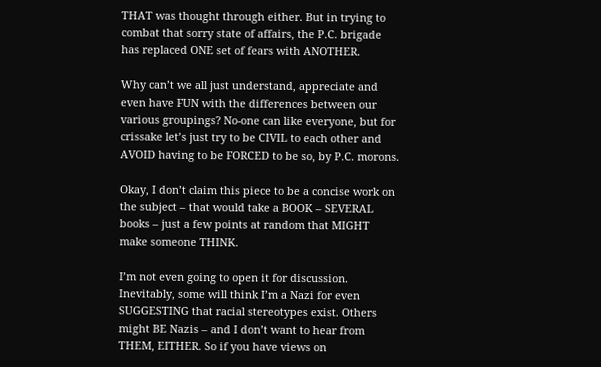THAT was thought through either. But in trying to combat that sorry state of affairs, the P.C. brigade has replaced ONE set of fears with ANOTHER.

Why can’t we all just understand, appreciate and even have FUN with the differences between our various groupings? No-one can like everyone, but for crissake let’s just try to be CIVIL to each other and AVOID having to be FORCED to be so, by P.C. morons.

Okay, I don’t claim this piece to be a concise work on the subject – that would take a BOOK – SEVERAL books – just a few points at random that MIGHT make someone THINK.

I’m not even going to open it for discussion. Inevitably, some will think I’m a Nazi for even SUGGESTING that racial stereotypes exist. Others might BE Nazis – and I don’t want to hear from THEM, EITHER. So if you have views on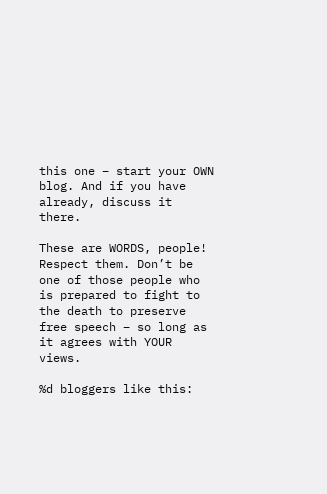this one – start your OWN blog. And if you have already, discuss it there.

These are WORDS, people! Respect them. Don’t be one of those people who is prepared to fight to the death to preserve free speech – so long as it agrees with YOUR views.

%d bloggers like this: